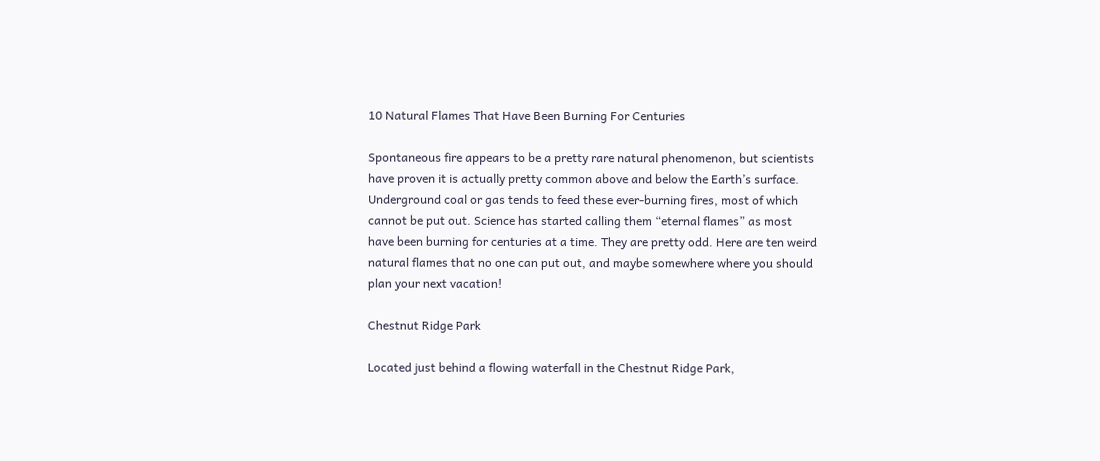10 Natural Flames That Have Been Burning For Centuries

Spontaneous fire appears to be a pretty rare natural phenomenon, but scientists have proven it is actually pretty common above and below the Earth’s surface. Underground coal or gas tends to feed these ever-burning fires, most of which cannot be put out. Science has started calling them “eternal flames” as most have been burning for centuries at a time. They are pretty odd. Here are ten weird natural flames that no one can put out, and maybe somewhere where you should plan your next vacation!

Chestnut Ridge Park

Located just behind a flowing waterfall in the Chestnut Ridge Park,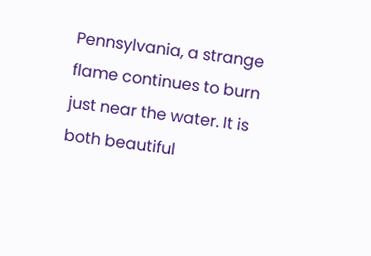Pennsylvania, a strange flame continues to burn just near the water. It is both beautiful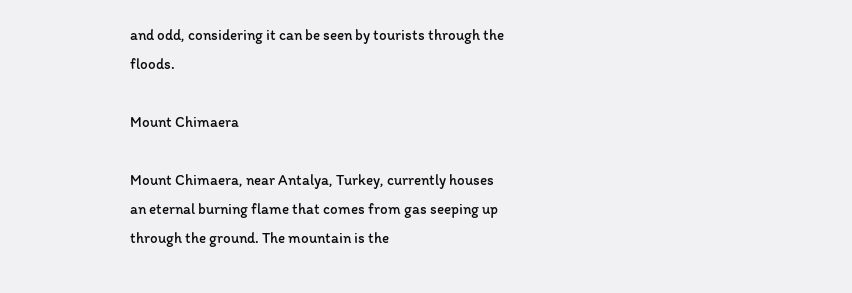and odd, considering it can be seen by tourists through the floods.

Mount Chimaera

Mount Chimaera, near Antalya, Turkey, currently houses an eternal burning flame that comes from gas seeping up through the ground. The mountain is the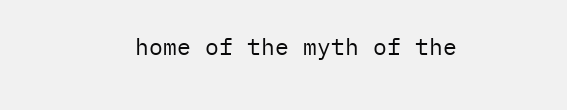home of the myth of the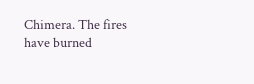Chimera. The fires have burned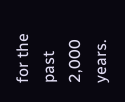for the past 2,000 years.